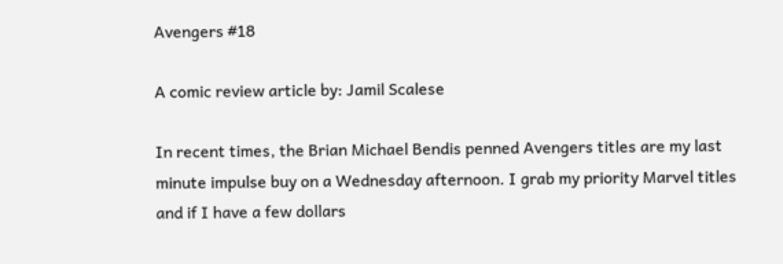Avengers #18

A comic review article by: Jamil Scalese

In recent times, the Brian Michael Bendis penned Avengers titles are my last minute impulse buy on a Wednesday afternoon. I grab my priority Marvel titles and if I have a few dollars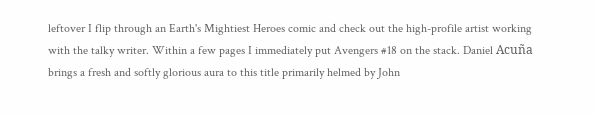leftover I flip through an Earth's Mightiest Heroes comic and check out the high-profile artist working with the talky writer. Within a few pages I immediately put Avengers #18 on the stack. Daniel Acuña brings a fresh and softly glorious aura to this title primarily helmed by John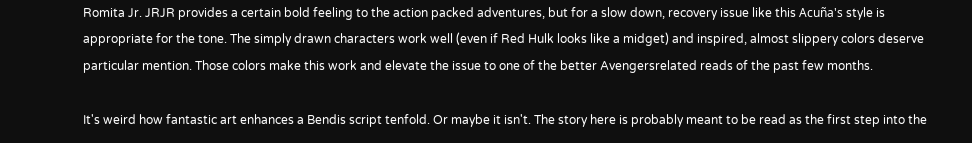Romita Jr. JRJR provides a certain bold feeling to the action packed adventures, but for a slow down, recovery issue like this Acuña's style is appropriate for the tone. The simply drawn characters work well (even if Red Hulk looks like a midget) and inspired, almost slippery colors deserve particular mention. Those colors make this work and elevate the issue to one of the better Avengersrelated reads of the past few months.

It's weird how fantastic art enhances a Bendis script tenfold. Or maybe it isn't. The story here is probably meant to be read as the first step into the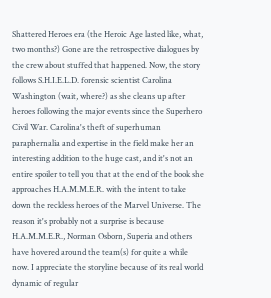Shattered Heroes era (the Heroic Age lasted like, what, two months?) Gone are the retrospective dialogues by the crew about stuffed that happened. Now, the story follows S.H.I.E.L.D. forensic scientist Carolina Washington (wait, where?) as she cleans up after heroes following the major events since the Superhero Civil War. Carolina's theft of superhuman paraphernalia and expertise in the field make her an interesting addition to the huge cast, and it's not an entire spoiler to tell you that at the end of the book she approaches H.A.M.M.E.R. with the intent to take down the reckless heroes of the Marvel Universe. The reason it's probably not a surprise is because H.A.M.M.E.R., Norman Osborn, Superia and others have hovered around the team(s) for quite a while now. I appreciate the storyline because of its real world dynamic of regular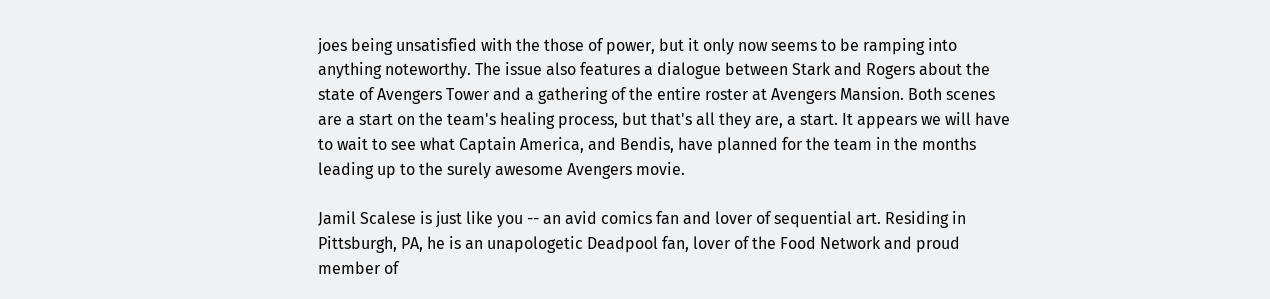joes being unsatisfied with the those of power, but it only now seems to be ramping into anything noteworthy. The issue also features a dialogue between Stark and Rogers about the state of Avengers Tower and a gathering of the entire roster at Avengers Mansion. Both scenes are a start on the team's healing process, but that's all they are, a start. It appears we will have to wait to see what Captain America, and Bendis, have planned for the team in the months leading up to the surely awesome Avengers movie.

Jamil Scalese is just like you -- an avid comics fan and lover of sequential art. Residing in Pittsburgh, PA, he is an unapologetic Deadpool fan, lover of the Food Network and proud member of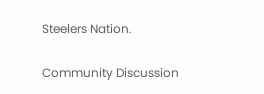Steelers Nation.

Community Discussion